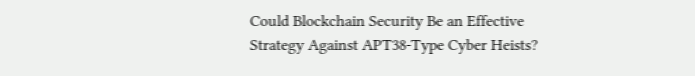Could Blockchain Security Be an Effective Strategy Against APT38-Type Cyber Heists?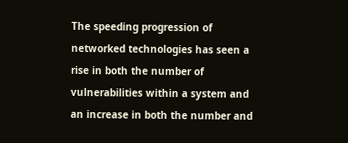The speeding progression of networked technologies has seen a rise in both the number of vulnerabilities within a system and an increase in both the number and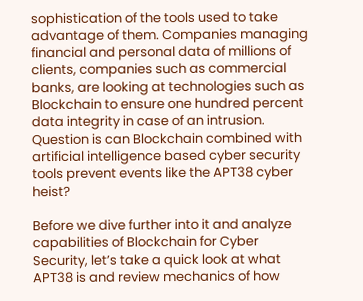sophistication of the tools used to take advantage of them. Companies managing financial and personal data of millions of clients, companies such as commercial banks, are looking at technologies such as Blockchain to ensure one hundred percent data integrity in case of an intrusion. Question is can Blockchain combined with artificial intelligence based cyber security tools prevent events like the APT38 cyber heist?

Before we dive further into it and analyze capabilities of Blockchain for Cyber Security, let’s take a quick look at what APT38 is and review mechanics of how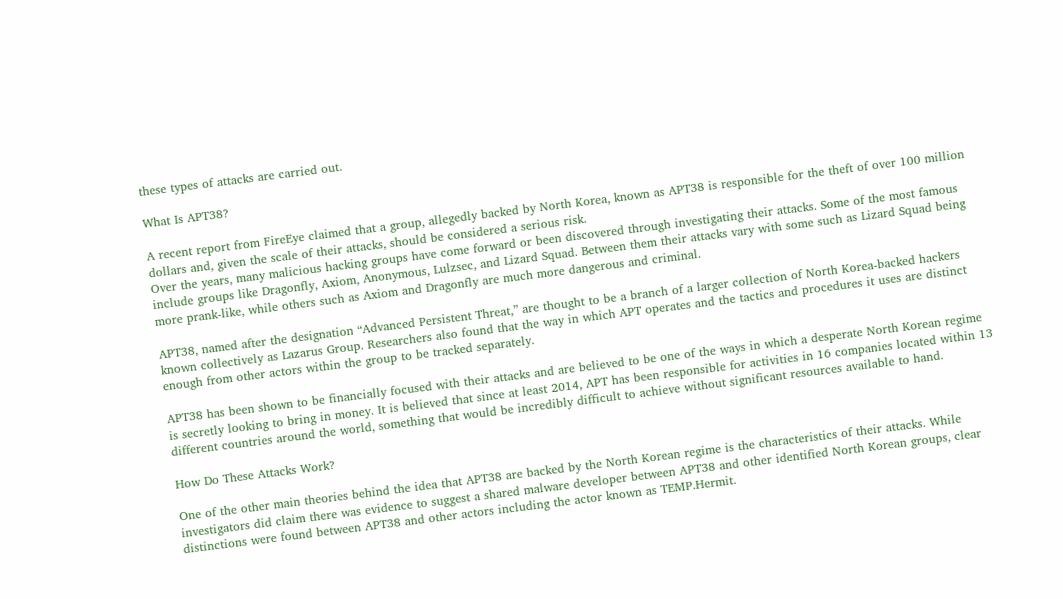these types of attacks are carried out.

What Is APT38?

A recent report from FireEye claimed that a group, allegedly backed by North Korea, known as APT38 is responsible for the theft of over 100 million dollars and, given the scale of their attacks, should be considered a serious risk.
Over the years, many malicious hacking groups have come forward or been discovered through investigating their attacks. Some of the most famous include groups like Dragonfly, Axiom, Anonymous, Lulzsec, and Lizard Squad. Between them their attacks vary with some such as Lizard Squad being more prank-like, while others such as Axiom and Dragonfly are much more dangerous and criminal.

APT38, named after the designation “Advanced Persistent Threat,” are thought to be a branch of a larger collection of North Korea-backed hackers known collectively as Lazarus Group. Researchers also found that the way in which APT operates and the tactics and procedures it uses are distinct enough from other actors within the group to be tracked separately.

APT38 has been shown to be financially focused with their attacks and are believed to be one of the ways in which a desperate North Korean regime is secretly looking to bring in money. It is believed that since at least 2014, APT has been responsible for activities in 16 companies located within 13 different countries around the world, something that would be incredibly difficult to achieve without significant resources available to hand.

How Do These Attacks Work?

One of the other main theories behind the idea that APT38 are backed by the North Korean regime is the characteristics of their attacks. While investigators did claim there was evidence to suggest a shared malware developer between APT38 and other identified North Korean groups, clear distinctions were found between APT38 and other actors including the actor known as TEMP.Hermit.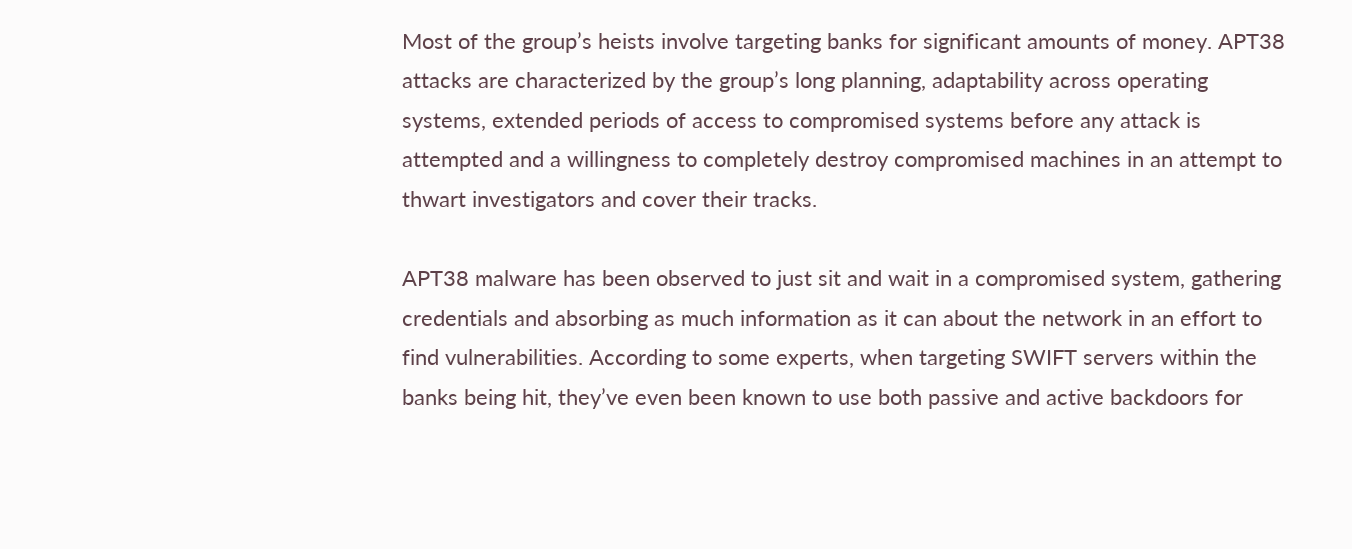Most of the group’s heists involve targeting banks for significant amounts of money. APT38 attacks are characterized by the group’s long planning, adaptability across operating systems, extended periods of access to compromised systems before any attack is attempted and a willingness to completely destroy compromised machines in an attempt to thwart investigators and cover their tracks.

APT38 malware has been observed to just sit and wait in a compromised system, gathering credentials and absorbing as much information as it can about the network in an effort to find vulnerabilities. According to some experts, when targeting SWIFT servers within the banks being hit, they’ve even been known to use both passive and active backdoors for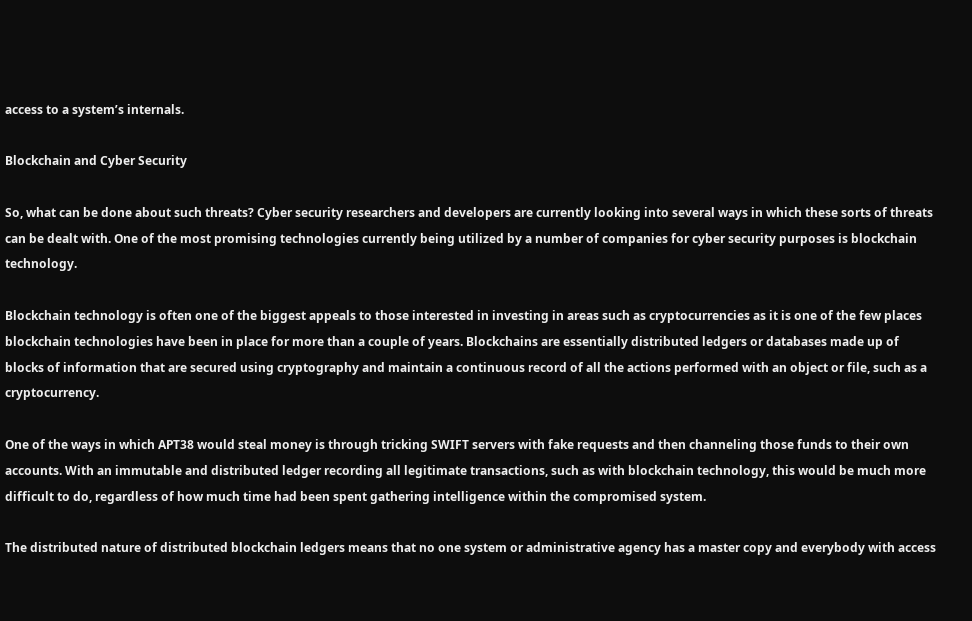access to a system’s internals.

Blockchain and Cyber Security

So, what can be done about such threats? Cyber security researchers and developers are currently looking into several ways in which these sorts of threats can be dealt with. One of the most promising technologies currently being utilized by a number of companies for cyber security purposes is blockchain technology.

Blockchain technology is often one of the biggest appeals to those interested in investing in areas such as cryptocurrencies as it is one of the few places blockchain technologies have been in place for more than a couple of years. Blockchains are essentially distributed ledgers or databases made up of blocks of information that are secured using cryptography and maintain a continuous record of all the actions performed with an object or file, such as a cryptocurrency.

One of the ways in which APT38 would steal money is through tricking SWIFT servers with fake requests and then channeling those funds to their own accounts. With an immutable and distributed ledger recording all legitimate transactions, such as with blockchain technology, this would be much more difficult to do, regardless of how much time had been spent gathering intelligence within the compromised system.

The distributed nature of distributed blockchain ledgers means that no one system or administrative agency has a master copy and everybody with access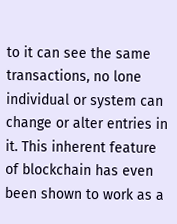to it can see the same transactions, no lone individual or system can change or alter entries in it. This inherent feature of blockchain has even been shown to work as a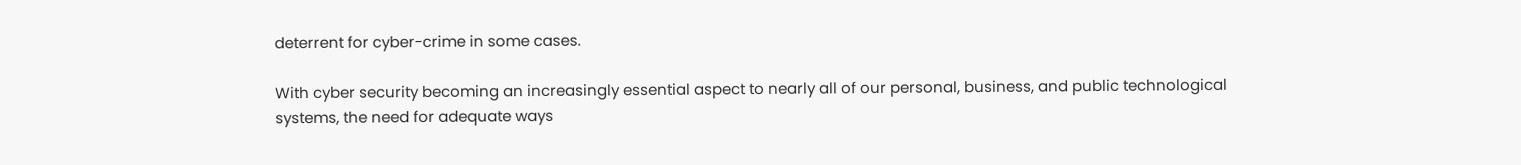deterrent for cyber-crime in some cases.

With cyber security becoming an increasingly essential aspect to nearly all of our personal, business, and public technological systems, the need for adequate ways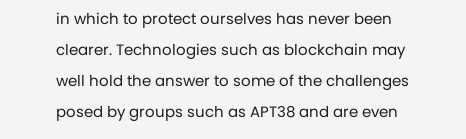in which to protect ourselves has never been clearer. Technologies such as blockchain may well hold the answer to some of the challenges posed by groups such as APT38 and are even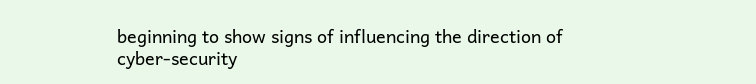beginning to show signs of influencing the direction of cyber-security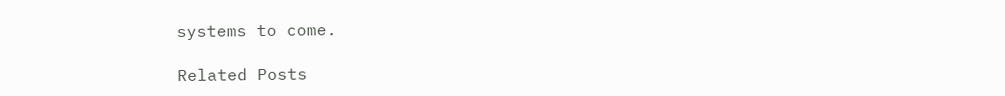systems to come.

Related Posts